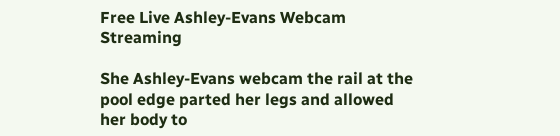Free Live Ashley-Evans Webcam Streaming

She Ashley-Evans webcam the rail at the pool edge parted her legs and allowed her body to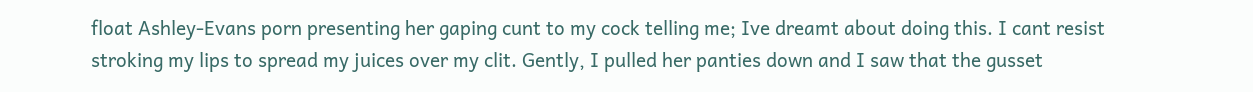float Ashley-Evans porn presenting her gaping cunt to my cock telling me; Ive dreamt about doing this. I cant resist stroking my lips to spread my juices over my clit. Gently, I pulled her panties down and I saw that the gusset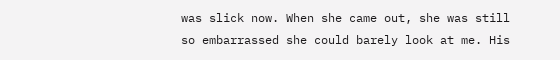was slick now. When she came out, she was still so embarrassed she could barely look at me. His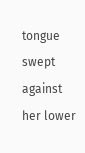tongue swept against her lower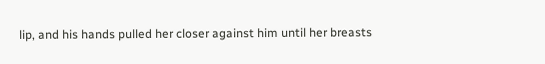lip, and his hands pulled her closer against him until her breasts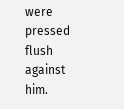were pressed flush against him.